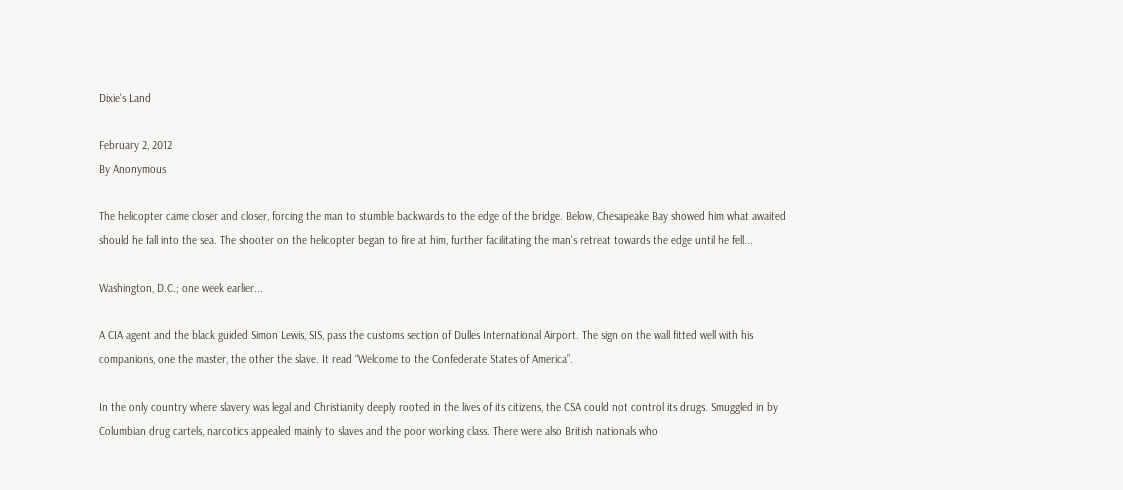Dixie's Land

February 2, 2012
By Anonymous

The helicopter came closer and closer, forcing the man to stumble backwards to the edge of the bridge. Below, Chesapeake Bay showed him what awaited should he fall into the sea. The shooter on the helicopter began to fire at him, further facilitating the man's retreat towards the edge until he fell...

Washington, D.C.; one week earlier...

A CIA agent and the black guided Simon Lewis, SIS, pass the customs section of Dulles International Airport. The sign on the wall fitted well with his companions, one the master, the other the slave. It read “Welcome to the Confederate States of America”.

In the only country where slavery was legal and Christianity deeply rooted in the lives of its citizens, the CSA could not control its drugs. Smuggled in by Columbian drug cartels, narcotics appealed mainly to slaves and the poor working class. There were also British nationals who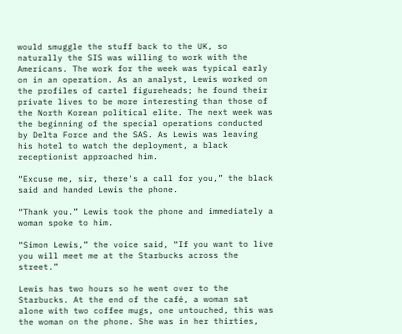would smuggle the stuff back to the UK, so naturally the SIS was willing to work with the Americans. The work for the week was typical early on in an operation. As an analyst, Lewis worked on the profiles of cartel figureheads; he found their private lives to be more interesting than those of the North Korean political elite. The next week was the beginning of the special operations conducted by Delta Force and the SAS. As Lewis was leaving his hotel to watch the deployment, a black receptionist approached him.

“Excuse me, sir, there's a call for you,” the black said and handed Lewis the phone.

“Thank you.” Lewis took the phone and immediately a woman spoke to him.

“Simon Lewis,” the voice said, “If you want to live you will meet me at the Starbucks across the street.”

Lewis has two hours so he went over to the Starbucks. At the end of the café, a woman sat alone with two coffee mugs, one untouched, this was the woman on the phone. She was in her thirties,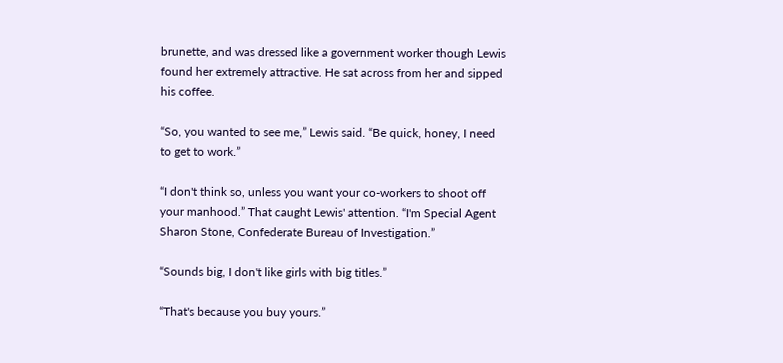brunette, and was dressed like a government worker though Lewis found her extremely attractive. He sat across from her and sipped his coffee.

“So, you wanted to see me,” Lewis said. “Be quick, honey, I need to get to work.”

“I don't think so, unless you want your co-workers to shoot off your manhood.” That caught Lewis' attention. “I'm Special Agent Sharon Stone, Confederate Bureau of Investigation.”

“Sounds big, I don't like girls with big titles.”

“That's because you buy yours.”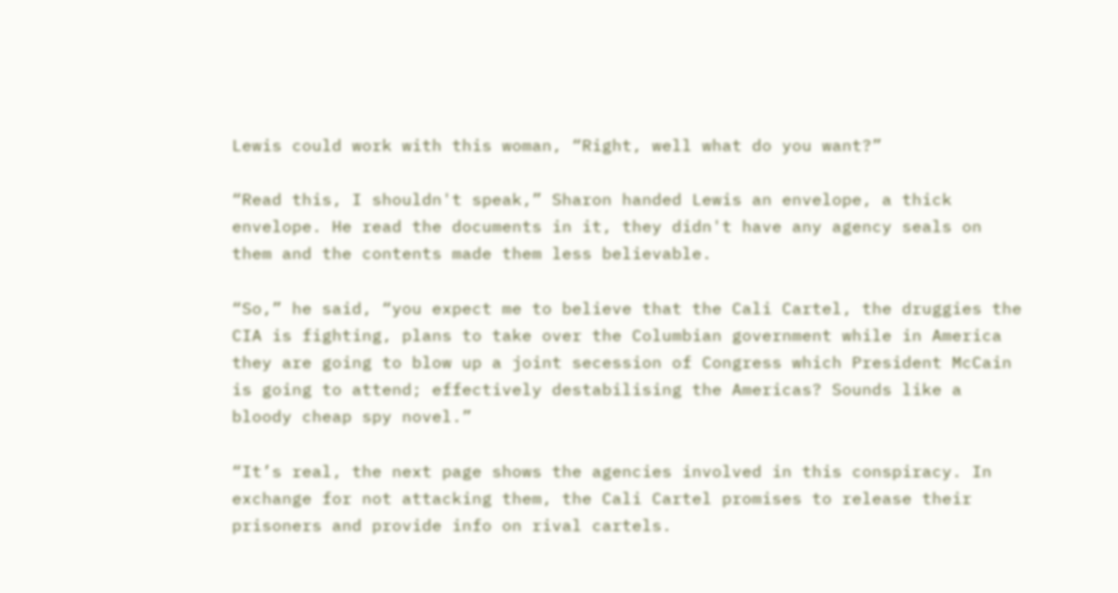Lewis could work with this woman, “Right, well what do you want?”

“Read this, I shouldn't speak,” Sharon handed Lewis an envelope, a thick envelope. He read the documents in it, they didn't have any agency seals on them and the contents made them less believable.

“So,” he said, “you expect me to believe that the Cali Cartel, the druggies the CIA is fighting, plans to take over the Columbian government while in America they are going to blow up a joint secession of Congress which President McCain is going to attend; effectively destabilising the Americas? Sounds like a bloody cheap spy novel.”

“It’s real, the next page shows the agencies involved in this conspiracy. In exchange for not attacking them, the Cali Cartel promises to release their prisoners and provide info on rival cartels.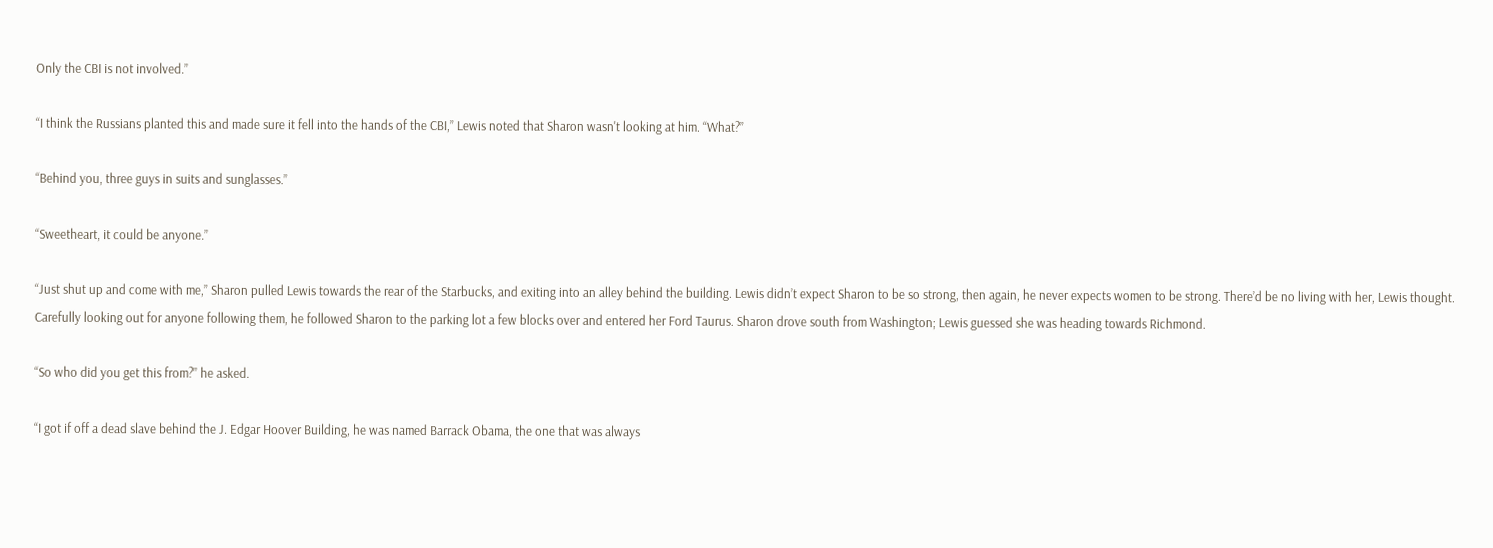Only the CBI is not involved.”

“I think the Russians planted this and made sure it fell into the hands of the CBI,” Lewis noted that Sharon wasn't looking at him. “What?”

“Behind you, three guys in suits and sunglasses.”

“Sweetheart, it could be anyone.”

“Just shut up and come with me,” Sharon pulled Lewis towards the rear of the Starbucks, and exiting into an alley behind the building. Lewis didn’t expect Sharon to be so strong, then again, he never expects women to be strong. There’d be no living with her, Lewis thought. Carefully looking out for anyone following them, he followed Sharon to the parking lot a few blocks over and entered her Ford Taurus. Sharon drove south from Washington; Lewis guessed she was heading towards Richmond.

“So who did you get this from?” he asked.

“I got if off a dead slave behind the J. Edgar Hoover Building, he was named Barrack Obama, the one that was always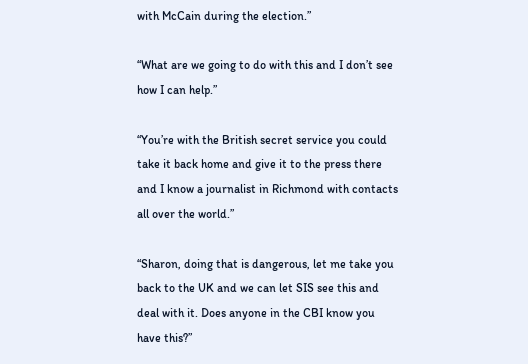with McCain during the election.”

“What are we going to do with this and I don’t see how I can help.”

“You’re with the British secret service you could take it back home and give it to the press there and I know a journalist in Richmond with contacts all over the world.”

“Sharon, doing that is dangerous, let me take you back to the UK and we can let SIS see this and deal with it. Does anyone in the CBI know you have this?”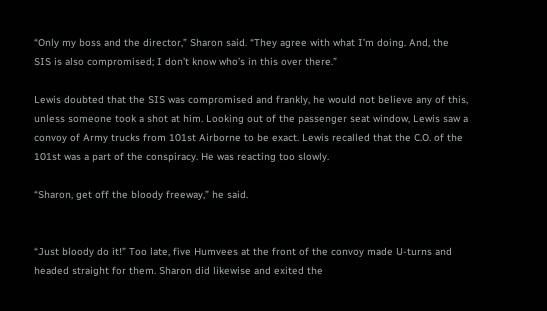“Only my boss and the director,” Sharon said. “They agree with what I’m doing. And, the SIS is also compromised; I don’t know who’s in this over there.”

Lewis doubted that the SIS was compromised and frankly, he would not believe any of this, unless someone took a shot at him. Looking out of the passenger seat window, Lewis saw a convoy of Army trucks from 101st Airborne to be exact. Lewis recalled that the C.O. of the 101st was a part of the conspiracy. He was reacting too slowly.

“Sharon, get off the bloody freeway,” he said.


“Just bloody do it!” Too late, five Humvees at the front of the convoy made U-turns and headed straight for them. Sharon did likewise and exited the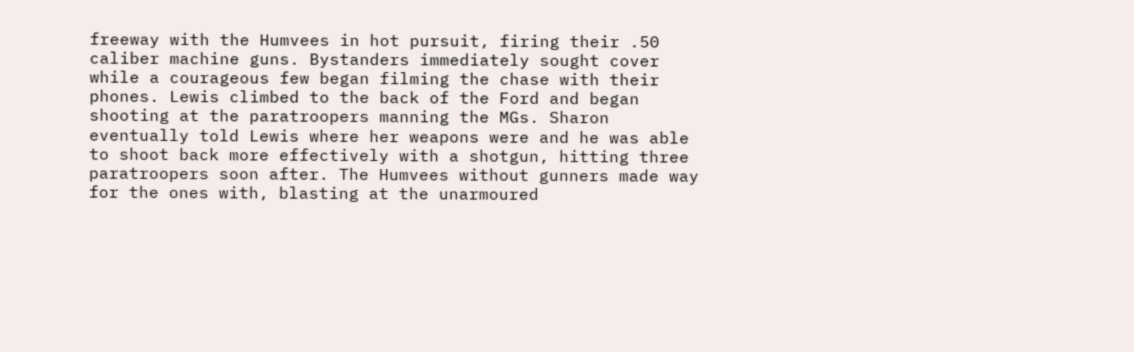freeway with the Humvees in hot pursuit, firing their .50 caliber machine guns. Bystanders immediately sought cover while a courageous few began filming the chase with their phones. Lewis climbed to the back of the Ford and began shooting at the paratroopers manning the MGs. Sharon eventually told Lewis where her weapons were and he was able to shoot back more effectively with a shotgun, hitting three paratroopers soon after. The Humvees without gunners made way for the ones with, blasting at the unarmoured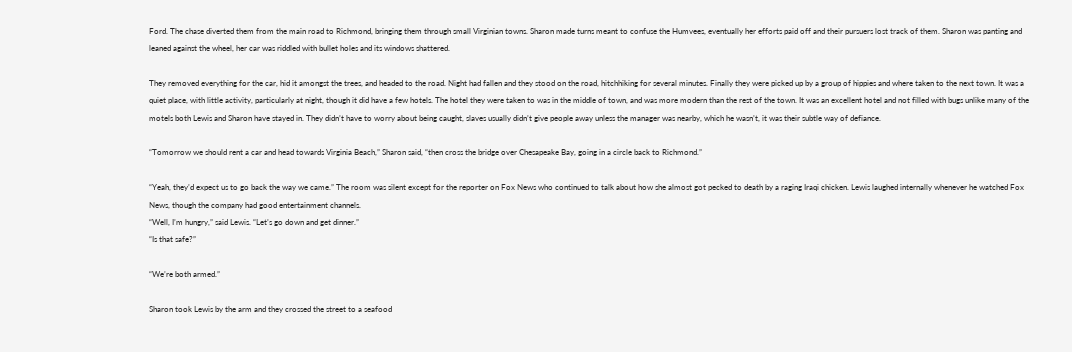Ford. The chase diverted them from the main road to Richmond, bringing them through small Virginian towns. Sharon made turns meant to confuse the Humvees, eventually her efforts paid off and their pursuers lost track of them. Sharon was panting and leaned against the wheel, her car was riddled with bullet holes and its windows shattered.

They removed everything for the car, hid it amongst the trees, and headed to the road. Night had fallen and they stood on the road, hitchhiking for several minutes. Finally they were picked up by a group of hippies and where taken to the next town. It was a quiet place, with little activity, particularly at night, though it did have a few hotels. The hotel they were taken to was in the middle of town, and was more modern than the rest of the town. It was an excellent hotel and not filled with bugs unlike many of the motels both Lewis and Sharon have stayed in. They didn’t have to worry about being caught, slaves usually didn’t give people away unless the manager was nearby, which he wasn’t, it was their subtle way of defiance.

“Tomorrow we should rent a car and head towards Virginia Beach,” Sharon said, “then cross the bridge over Chesapeake Bay, going in a circle back to Richmond.”

“Yeah, they’d expect us to go back the way we came.” The room was silent except for the reporter on Fox News who continued to talk about how she almost got pecked to death by a raging Iraqi chicken. Lewis laughed internally whenever he watched Fox News, though the company had good entertainment channels.
“Well, I’m hungry,” said Lewis. “Let’s go down and get dinner.”
“Is that safe?”

“We’re both armed.”

Sharon took Lewis by the arm and they crossed the street to a seafood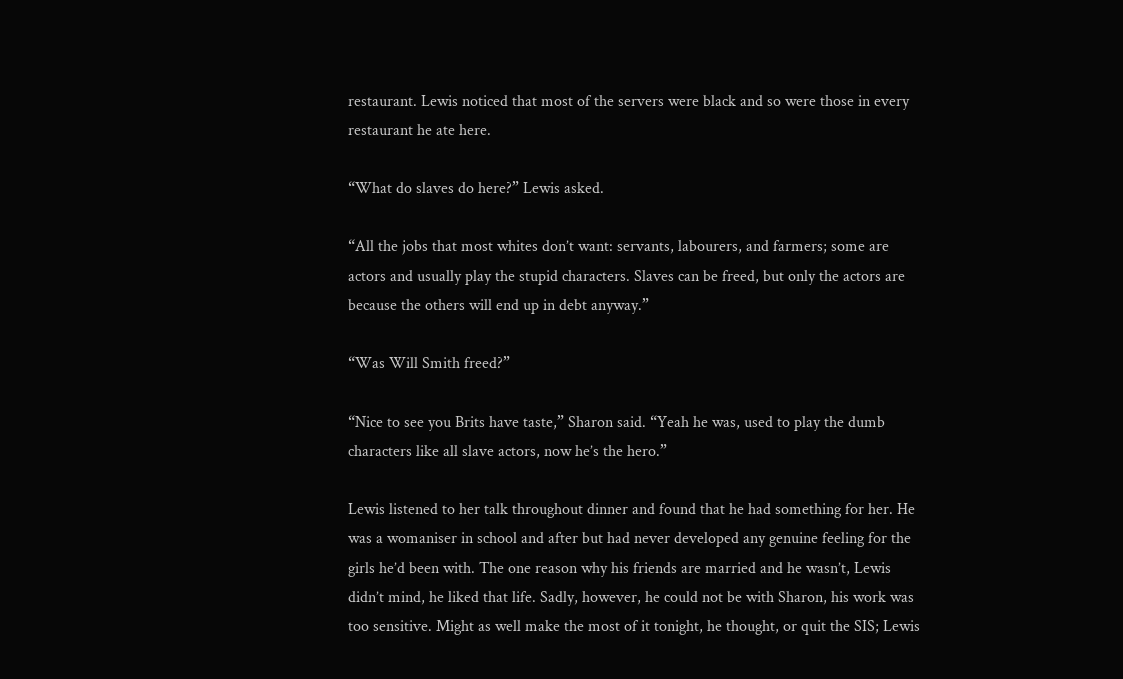restaurant. Lewis noticed that most of the servers were black and so were those in every restaurant he ate here.

“What do slaves do here?” Lewis asked.

“All the jobs that most whites don’t want: servants, labourers, and farmers; some are actors and usually play the stupid characters. Slaves can be freed, but only the actors are because the others will end up in debt anyway.”

“Was Will Smith freed?”

“Nice to see you Brits have taste,” Sharon said. “Yeah he was, used to play the dumb characters like all slave actors, now he’s the hero.”

Lewis listened to her talk throughout dinner and found that he had something for her. He was a womaniser in school and after but had never developed any genuine feeling for the girls he’d been with. The one reason why his friends are married and he wasn’t, Lewis didn’t mind, he liked that life. Sadly, however, he could not be with Sharon, his work was too sensitive. Might as well make the most of it tonight, he thought, or quit the SIS; Lewis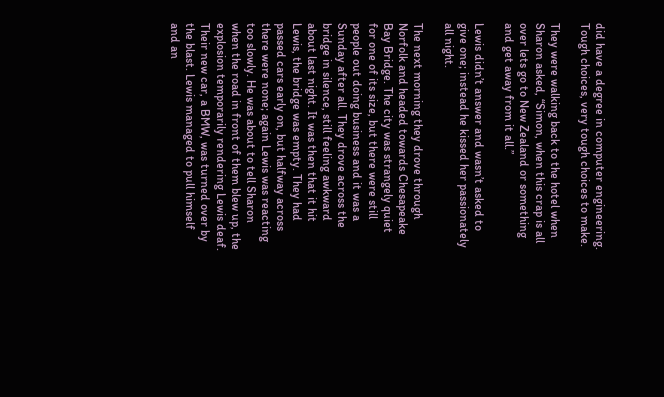did have a degree in computer engineering. Tough choices, very tough choices to make.

They were walking back to the hotel when Sharon asked, “Simon, when this crap is all over lets go to New Zealand or something and get away from it all.”

Lewis didn’t answer and wasn’t asked to give one; instead he kissed her passionately all night.

The next morning they drove through Norfolk and headed towards Chesapeake Bay Bridge. The city was strangely quiet for one of its size, but there were still people out doing business and it was a Sunday after all. They drove across the bridge in silence, still feeling awkward about last night. It was then that it hit Lewis, the bridge was empty. They had passed cars early on, but halfway across there were none; again Lewis was reacting too slowly. He was about to tell Sharon when the road in front of them blew up, the explosion temporarily rendering Lewis deaf. Their new car, a BMW, was turned over by the blast. Lewis managed to pull himself and an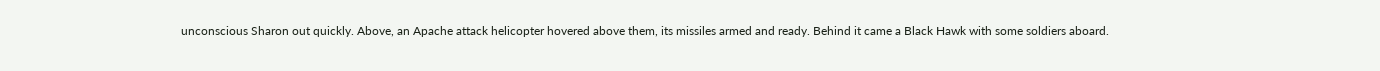unconscious Sharon out quickly. Above, an Apache attack helicopter hovered above them, its missiles armed and ready. Behind it came a Black Hawk with some soldiers aboard.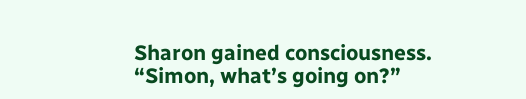Sharon gained consciousness. “Simon, what’s going on?”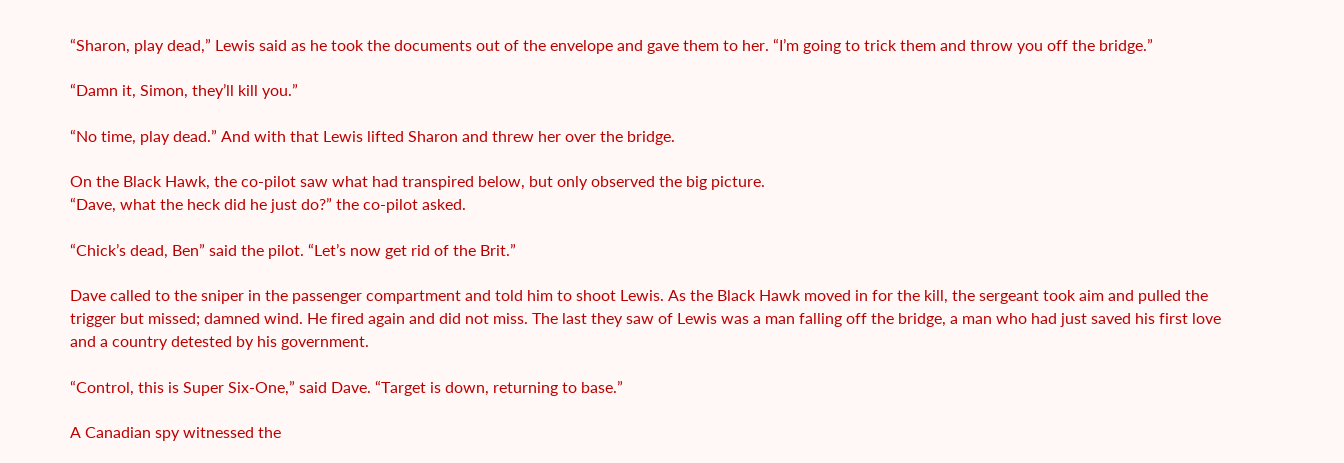“Sharon, play dead,” Lewis said as he took the documents out of the envelope and gave them to her. “I’m going to trick them and throw you off the bridge.”

“Damn it, Simon, they’ll kill you.”

“No time, play dead.” And with that Lewis lifted Sharon and threw her over the bridge.

On the Black Hawk, the co-pilot saw what had transpired below, but only observed the big picture.
“Dave, what the heck did he just do?” the co-pilot asked.

“Chick’s dead, Ben” said the pilot. “Let’s now get rid of the Brit.”

Dave called to the sniper in the passenger compartment and told him to shoot Lewis. As the Black Hawk moved in for the kill, the sergeant took aim and pulled the trigger but missed; damned wind. He fired again and did not miss. The last they saw of Lewis was a man falling off the bridge, a man who had just saved his first love and a country detested by his government.

“Control, this is Super Six-One,” said Dave. “Target is down, returning to base.”

A Canadian spy witnessed the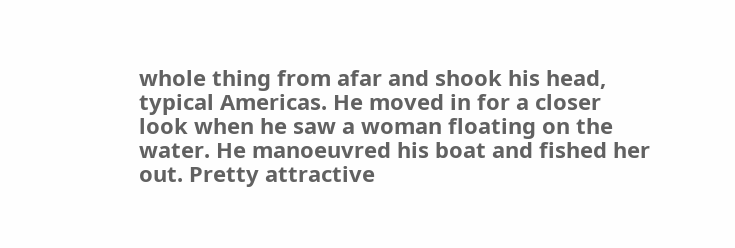whole thing from afar and shook his head, typical Americas. He moved in for a closer look when he saw a woman floating on the water. He manoeuvred his boat and fished her out. Pretty attractive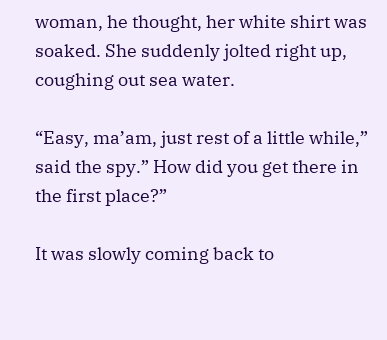woman, he thought, her white shirt was soaked. She suddenly jolted right up, coughing out sea water.

“Easy, ma’am, just rest of a little while,” said the spy.” How did you get there in the first place?”

It was slowly coming back to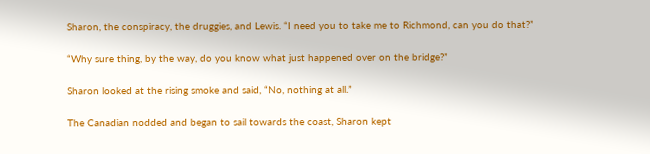Sharon, the conspiracy, the druggies, and Lewis. “I need you to take me to Richmond, can you do that?”

“Why sure thing, by the way, do you know what just happened over on the bridge?”

Sharon looked at the rising smoke and said, “No, nothing at all.”

The Canadian nodded and began to sail towards the coast, Sharon kept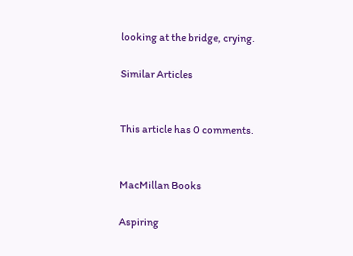looking at the bridge, crying.

Similar Articles


This article has 0 comments.


MacMillan Books

Aspiring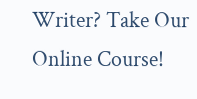Writer? Take Our Online Course!